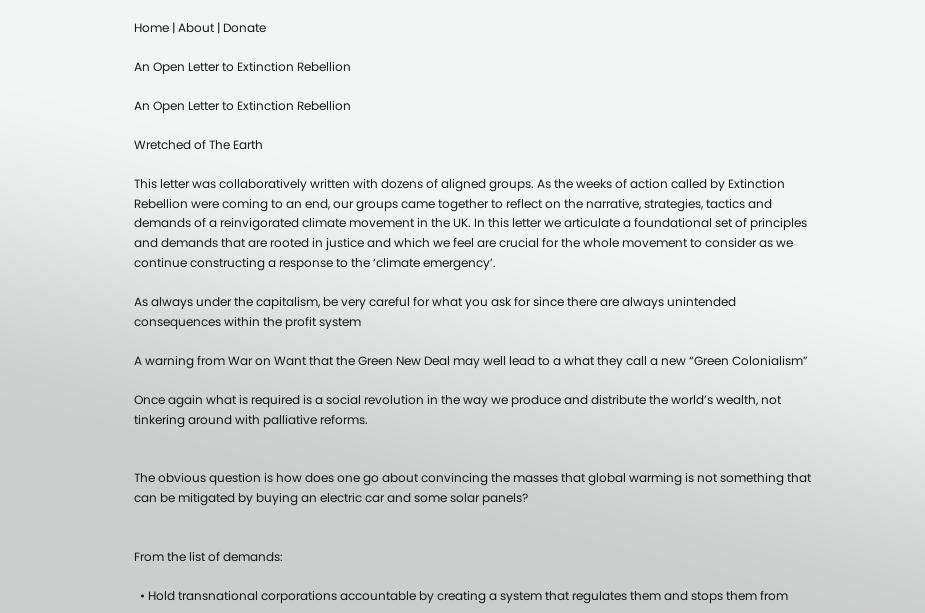Home | About | Donate

An Open Letter to Extinction Rebellion

An Open Letter to Extinction Rebellion

Wretched of The Earth

This letter was collaboratively written with dozens of aligned groups. As the weeks of action called by Extinction Rebellion were coming to an end, our groups came together to reflect on the narrative, strategies, tactics and demands of a reinvigorated climate movement in the UK. In this letter we articulate a foundational set of principles and demands that are rooted in justice and which we feel are crucial for the whole movement to consider as we continue constructing a response to the ‘climate emergency’.

As always under the capitalism, be very careful for what you ask for since there are always unintended consequences within the profit system

A warning from War on Want that the Green New Deal may well lead to a what they call a new “Green Colonialism”

Once again what is required is a social revolution in the way we produce and distribute the world’s wealth, not tinkering around with palliative reforms.


The obvious question is how does one go about convincing the masses that global warming is not something that can be mitigated by buying an electric car and some solar panels?


From the list of demands:

  • Hold transnational corporations accountable by creating a system that regulates them and stops them from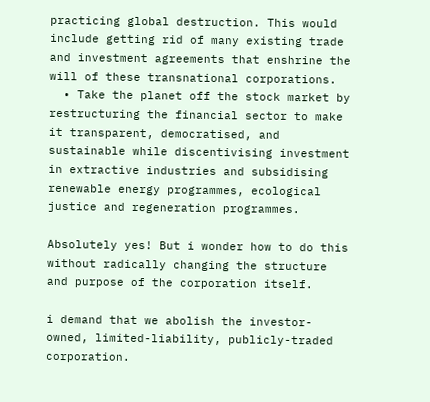practicing global destruction. This would include getting rid of many existing trade and investment agreements that enshrine the will of these transnational corporations.
  • Take the planet off the stock market by restructuring the financial sector to make it transparent, democratised, and sustainable while discentivising investment in extractive industries and subsidising renewable energy programmes, ecological justice and regeneration programmes.

Absolutely yes! But i wonder how to do this without radically changing the structure and purpose of the corporation itself.

i demand that we abolish the investor-owned, limited-liability, publicly-traded corporation.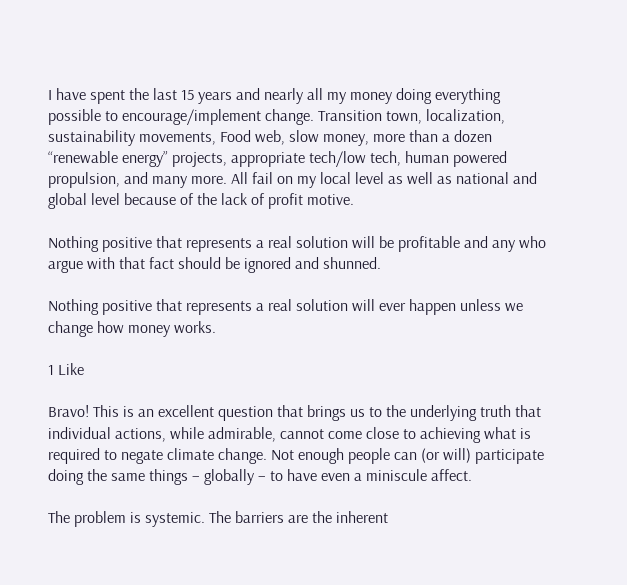I have spent the last 15 years and nearly all my money doing everything possible to encourage/implement change. Transition town, localization, sustainability movements, Food web, slow money, more than a dozen “renewable energy” projects, appropriate tech/low tech, human powered propulsion, and many more. All fail on my local level as well as national and global level because of the lack of profit motive.

Nothing positive that represents a real solution will be profitable and any who argue with that fact should be ignored and shunned.

Nothing positive that represents a real solution will ever happen unless we change how money works.

1 Like

Bravo! This is an excellent question that brings us to the underlying truth that individual actions, while admirable, cannot come close to achieving what is required to negate climate change. Not enough people can (or will) participate doing the same things – globally – to have even a miniscule affect.

The problem is systemic. The barriers are the inherent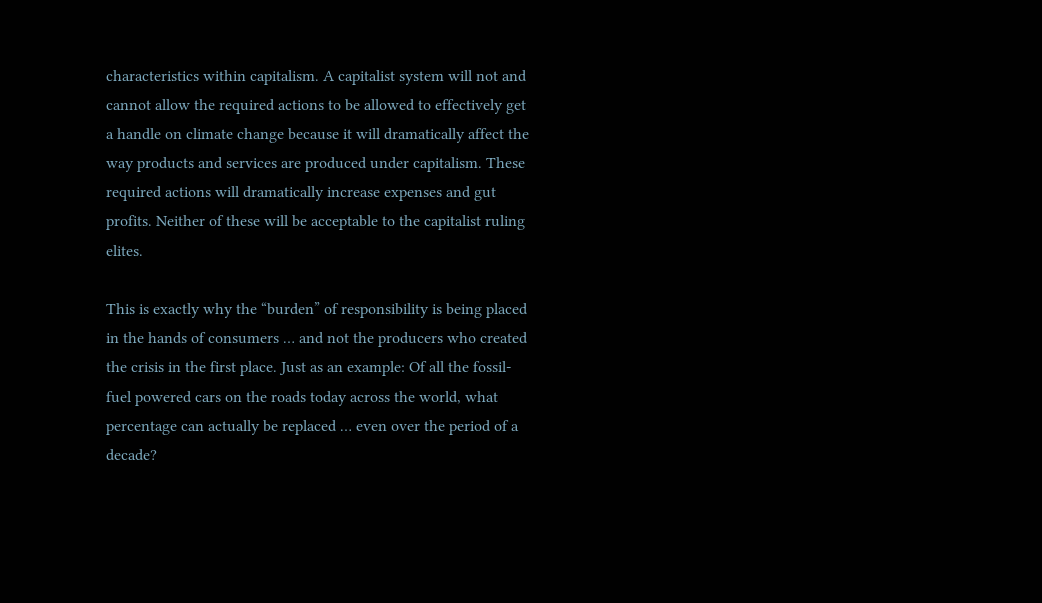characteristics within capitalism. A capitalist system will not and cannot allow the required actions to be allowed to effectively get a handle on climate change because it will dramatically affect the way products and services are produced under capitalism. These required actions will dramatically increase expenses and gut profits. Neither of these will be acceptable to the capitalist ruling elites.

This is exactly why the “burden” of responsibility is being placed in the hands of consumers … and not the producers who created the crisis in the first place. Just as an example: Of all the fossil-fuel powered cars on the roads today across the world, what percentage can actually be replaced … even over the period of a decade?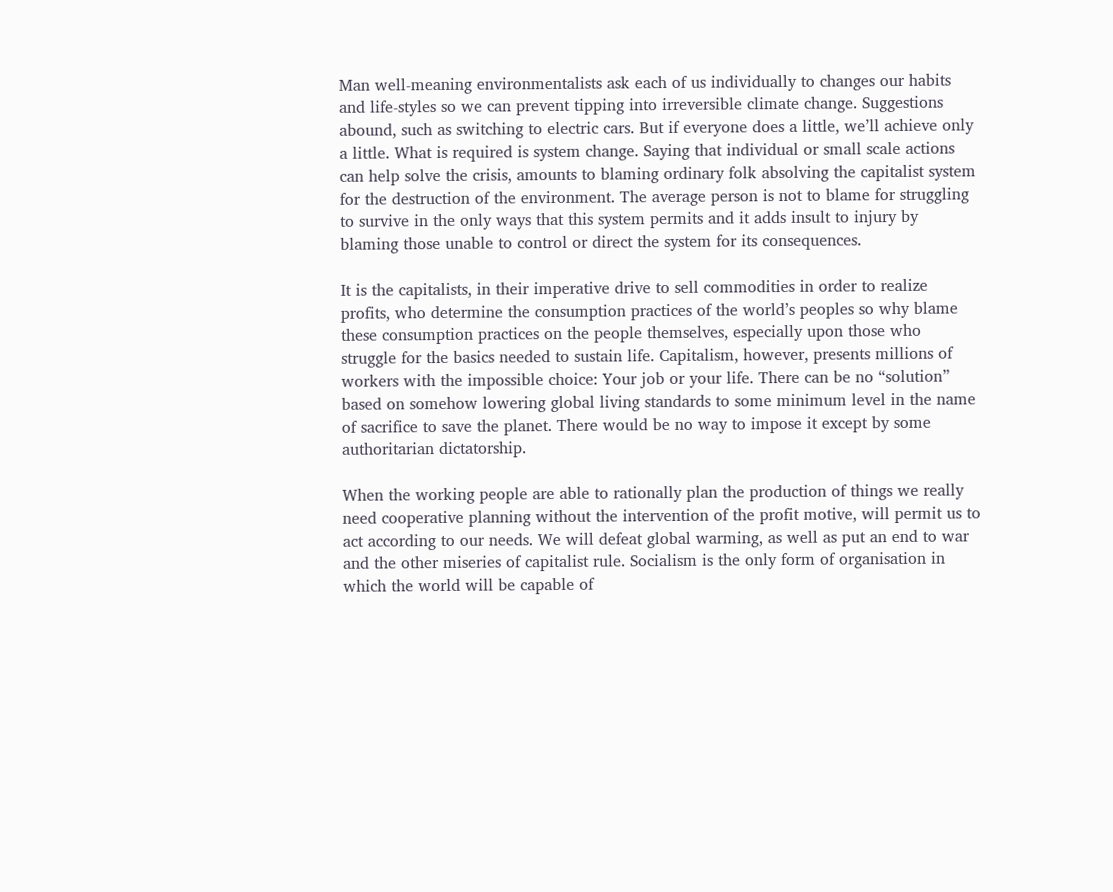Man well-meaning environmentalists ask each of us individually to changes our habits and life-styles so we can prevent tipping into irreversible climate change. Suggestions abound, such as switching to electric cars. But if everyone does a little, we’ll achieve only a little. What is required is system change. Saying that individual or small scale actions can help solve the crisis, amounts to blaming ordinary folk absolving the capitalist system for the destruction of the environment. The average person is not to blame for struggling to survive in the only ways that this system permits and it adds insult to injury by blaming those unable to control or direct the system for its consequences.

It is the capitalists, in their imperative drive to sell commodities in order to realize profits, who determine the consumption practices of the world’s peoples so why blame these consumption practices on the people themselves, especially upon those who struggle for the basics needed to sustain life. Capitalism, however, presents millions of workers with the impossible choice: Your job or your life. There can be no “solution” based on somehow lowering global living standards to some minimum level in the name of sacrifice to save the planet. There would be no way to impose it except by some authoritarian dictatorship.

When the working people are able to rationally plan the production of things we really need cooperative planning without the intervention of the profit motive, will permit us to act according to our needs. We will defeat global warming, as well as put an end to war and the other miseries of capitalist rule. Socialism is the only form of organisation in which the world will be capable of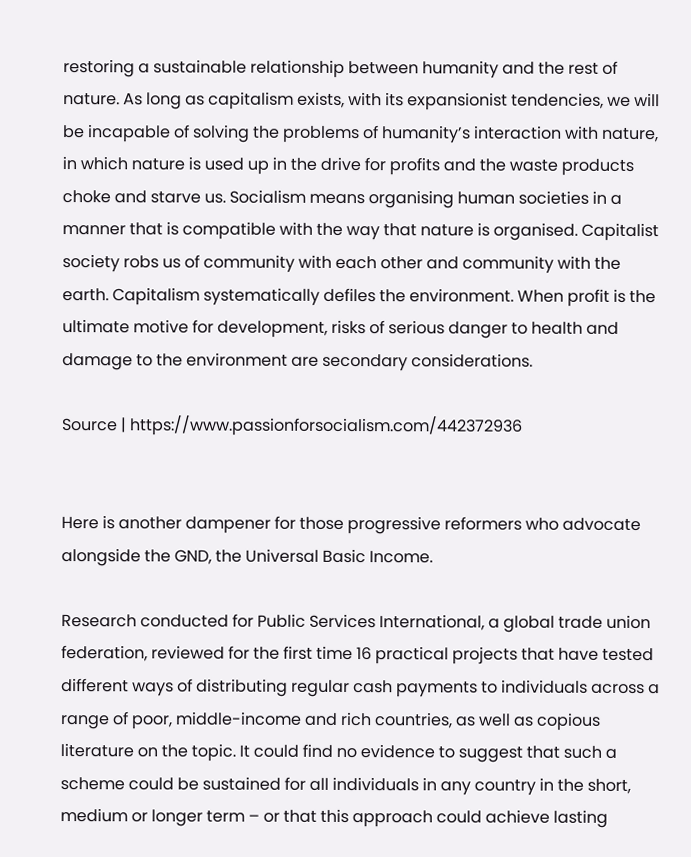restoring a sustainable relationship between humanity and the rest of nature. As long as capitalism exists, with its expansionist tendencies, we will be incapable of solving the problems of humanity’s interaction with nature, in which nature is used up in the drive for profits and the waste products choke and starve us. Socialism means organising human societies in a manner that is compatible with the way that nature is organised. Capitalist society robs us of community with each other and community with the earth. Capitalism systematically defiles the environment. When profit is the ultimate motive for development, risks of serious danger to health and damage to the environment are secondary considerations.

Source | https://www.passionforsocialism.com/442372936


Here is another dampener for those progressive reformers who advocate alongside the GND, the Universal Basic Income.

Research conducted for Public Services International, a global trade union federation, reviewed for the first time 16 practical projects that have tested different ways of distributing regular cash payments to individuals across a range of poor, middle-income and rich countries, as well as copious literature on the topic. It could find no evidence to suggest that such a scheme could be sustained for all individuals in any country in the short, medium or longer term – or that this approach could achieve lasting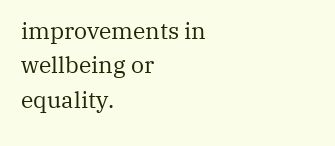improvements in wellbeing or equality.